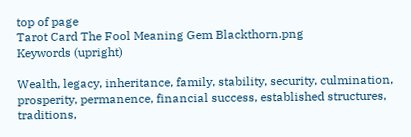top of page
Tarot Card The Fool Meaning Gem Blackthorn.png
Keywords (upright)

Wealth, legacy, inheritance, family, stability, security, culmination, prosperity, permanence, financial success, established structures, traditions,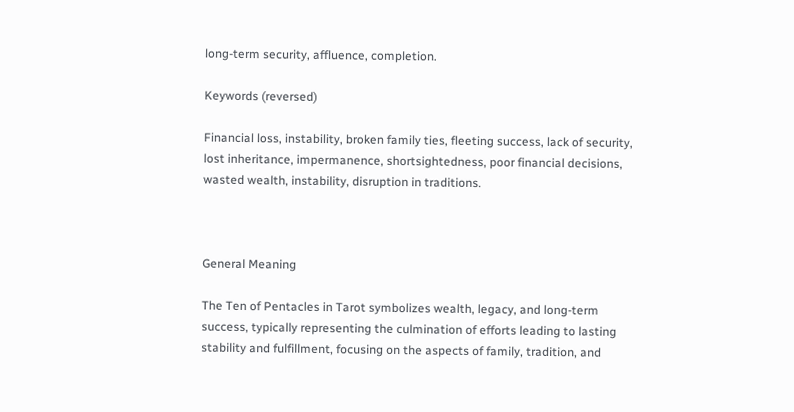long-term security, affluence, completion.

Keywords (reversed)

Financial loss, instability, broken family ties, fleeting success, lack of security, lost inheritance, impermanence, shortsightedness, poor financial decisions, wasted wealth, instability, disruption in traditions.



General Meaning

The Ten of Pentacles in Tarot symbolizes wealth, legacy, and long-term success, typically representing the culmination of efforts leading to lasting stability and fulfillment, focusing on the aspects of family, tradition, and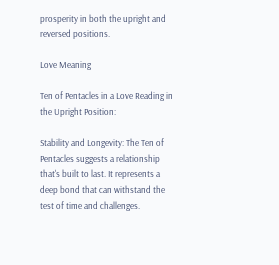prosperity in both the upright and reversed positions.

Love Meaning

Ten of Pentacles in a Love Reading in the Upright Position:

Stability and Longevity: The Ten of Pentacles suggests a relationship that's built to last. It represents a deep bond that can withstand the test of time and challenges.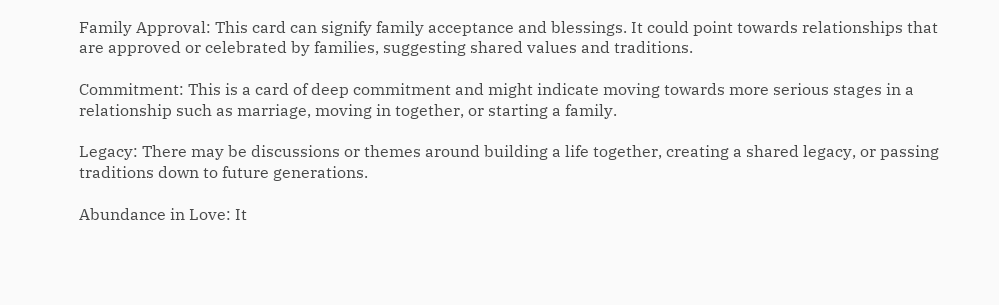Family Approval: This card can signify family acceptance and blessings. It could point towards relationships that are approved or celebrated by families, suggesting shared values and traditions.

Commitment: This is a card of deep commitment and might indicate moving towards more serious stages in a relationship such as marriage, moving in together, or starting a family.

Legacy: There may be discussions or themes around building a life together, creating a shared legacy, or passing traditions down to future generations.

Abundance in Love: It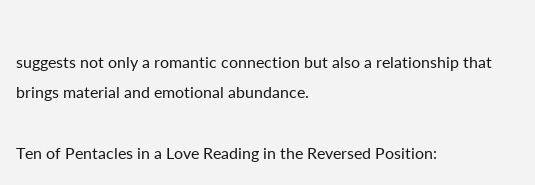suggests not only a romantic connection but also a relationship that brings material and emotional abundance.

Ten of Pentacles in a Love Reading in the Reversed Position: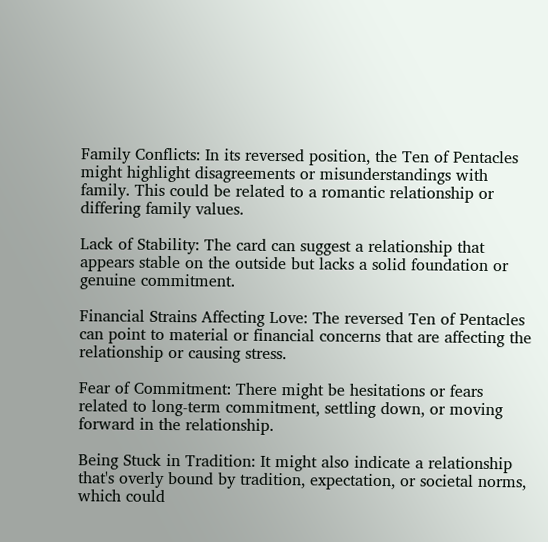Family Conflicts: In its reversed position, the Ten of Pentacles might highlight disagreements or misunderstandings with family. This could be related to a romantic relationship or differing family values.

Lack of Stability: The card can suggest a relationship that appears stable on the outside but lacks a solid foundation or genuine commitment.

Financial Strains Affecting Love: The reversed Ten of Pentacles can point to material or financial concerns that are affecting the relationship or causing stress.

Fear of Commitment: There might be hesitations or fears related to long-term commitment, settling down, or moving forward in the relationship.

Being Stuck in Tradition: It might also indicate a relationship that's overly bound by tradition, expectation, or societal norms, which could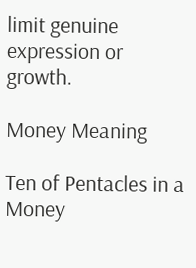limit genuine expression or growth.

Money Meaning

Ten of Pentacles in a Money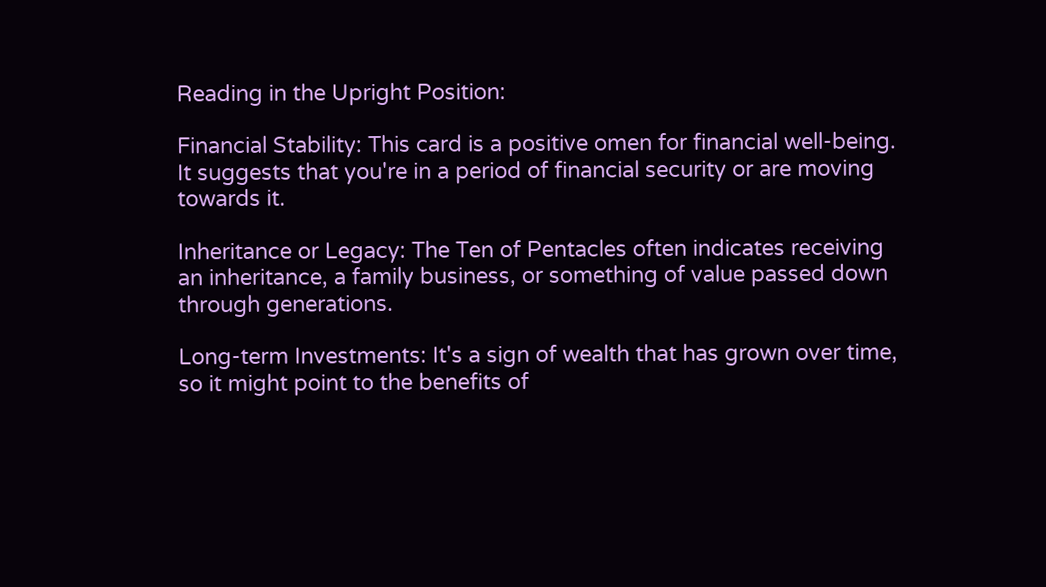Reading in the Upright Position:

Financial Stability: This card is a positive omen for financial well-being. It suggests that you're in a period of financial security or are moving towards it.

Inheritance or Legacy: The Ten of Pentacles often indicates receiving an inheritance, a family business, or something of value passed down through generations.

Long-term Investments: It's a sign of wealth that has grown over time, so it might point to the benefits of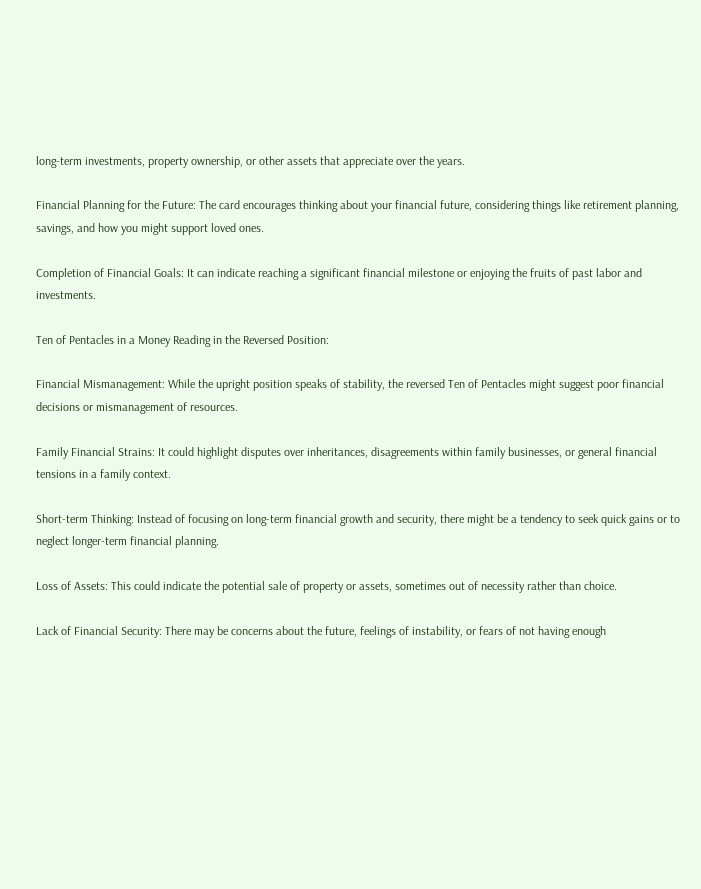long-term investments, property ownership, or other assets that appreciate over the years.

Financial Planning for the Future: The card encourages thinking about your financial future, considering things like retirement planning, savings, and how you might support loved ones.

Completion of Financial Goals: It can indicate reaching a significant financial milestone or enjoying the fruits of past labor and investments.

Ten of Pentacles in a Money Reading in the Reversed Position:

Financial Mismanagement: While the upright position speaks of stability, the reversed Ten of Pentacles might suggest poor financial decisions or mismanagement of resources.

Family Financial Strains: It could highlight disputes over inheritances, disagreements within family businesses, or general financial tensions in a family context.

Short-term Thinking: Instead of focusing on long-term financial growth and security, there might be a tendency to seek quick gains or to neglect longer-term financial planning.

Loss of Assets: This could indicate the potential sale of property or assets, sometimes out of necessity rather than choice.

Lack of Financial Security: There may be concerns about the future, feelings of instability, or fears of not having enough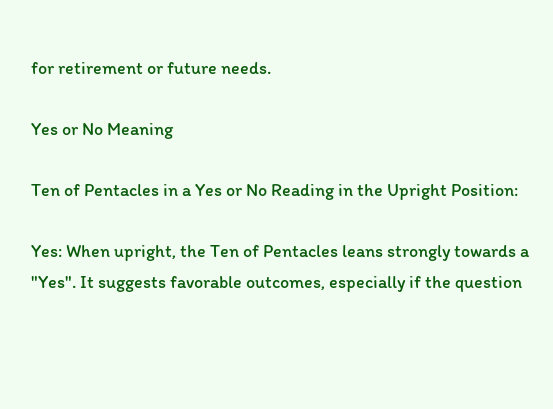for retirement or future needs.

Yes or No Meaning

Ten of Pentacles in a Yes or No Reading in the Upright Position:

Yes: When upright, the Ten of Pentacles leans strongly towards a "Yes". It suggests favorable outcomes, especially if the question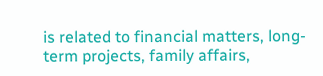is related to financial matters, long-term projects, family affairs,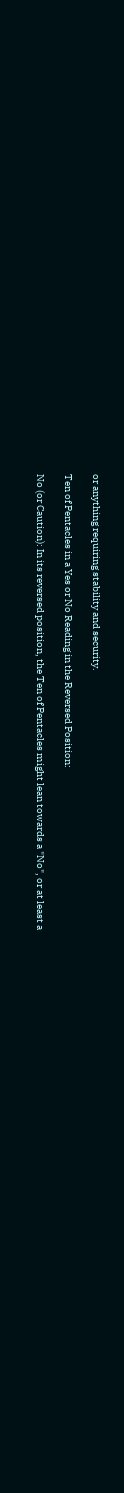or anything requiring stability and security.

Ten of Pentacles in a Yes or No Reading in the Reversed Position:

No (or Caution): In its reversed position, the Ten of Pentacles might lean towards a "No", or at least a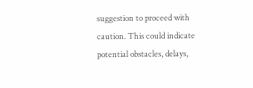suggestion to proceed with caution. This could indicate potential obstacles, delays,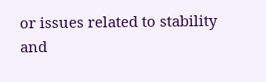or issues related to stability and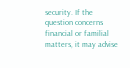security. If the question concerns financial or familial matters, it may advise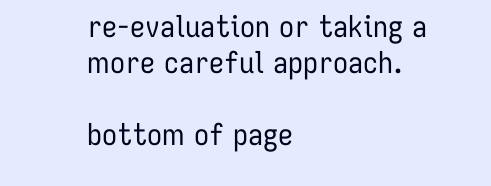re-evaluation or taking a more careful approach.

bottom of page